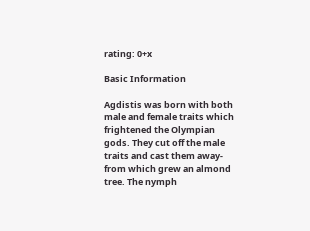rating: 0+x

Basic Information

Agdistis was born with both male and female traits which frightened the Olympian gods. They cut off the male traits and cast them away- from which grew an almond tree. The nymph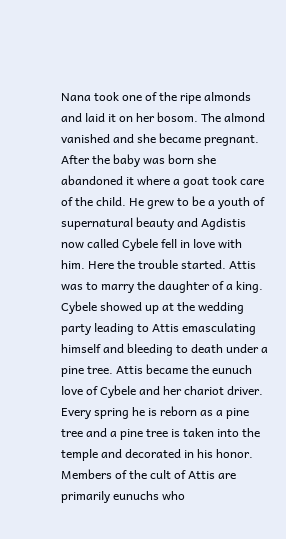Nana took one of the ripe almonds and laid it on her bosom. The almond vanished and she became pregnant. After the baby was born she abandoned it where a goat took care of the child. He grew to be a youth of supernatural beauty and Agdistis now called Cybele fell in love with him. Here the trouble started. Attis was to marry the daughter of a king. Cybele showed up at the wedding party leading to Attis emasculating himself and bleeding to death under a pine tree. Attis became the eunuch love of Cybele and her chariot driver. Every spring he is reborn as a pine tree and a pine tree is taken into the temple and decorated in his honor. Members of the cult of Attis are primarily eunuchs who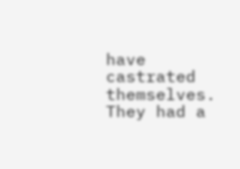have castrated themselves. They had a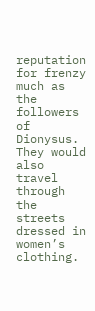reputation for frenzy much as the followers of Dionysus. They would also travel through the streets dressed in women’s clothing.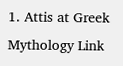1. Attis at Greek Mythology Link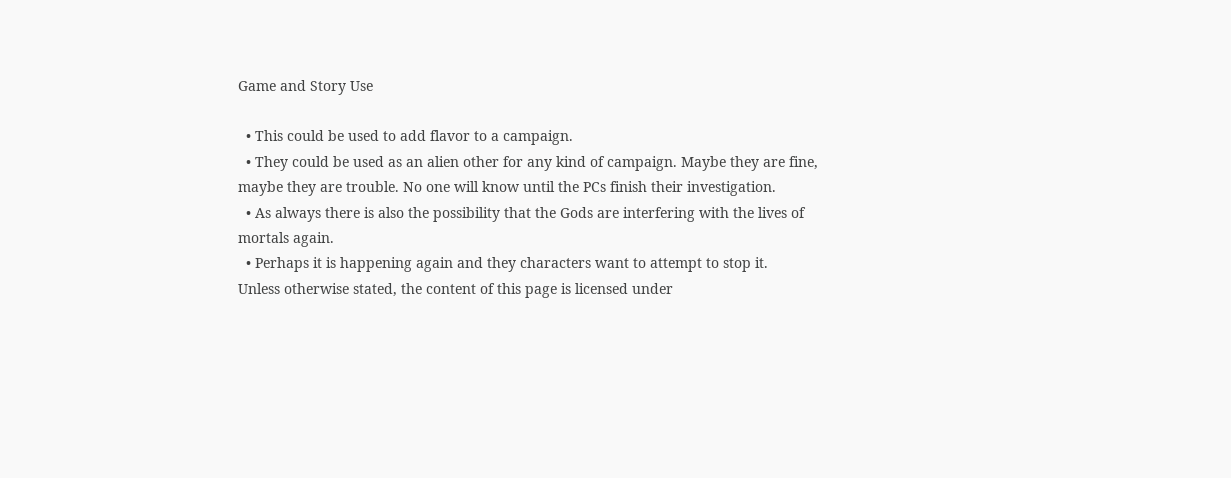Game and Story Use

  • This could be used to add flavor to a campaign.
  • They could be used as an alien other for any kind of campaign. Maybe they are fine, maybe they are trouble. No one will know until the PCs finish their investigation.
  • As always there is also the possibility that the Gods are interfering with the lives of mortals again.
  • Perhaps it is happening again and they characters want to attempt to stop it.
Unless otherwise stated, the content of this page is licensed under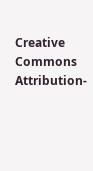Creative Commons Attribution-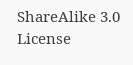ShareAlike 3.0 License